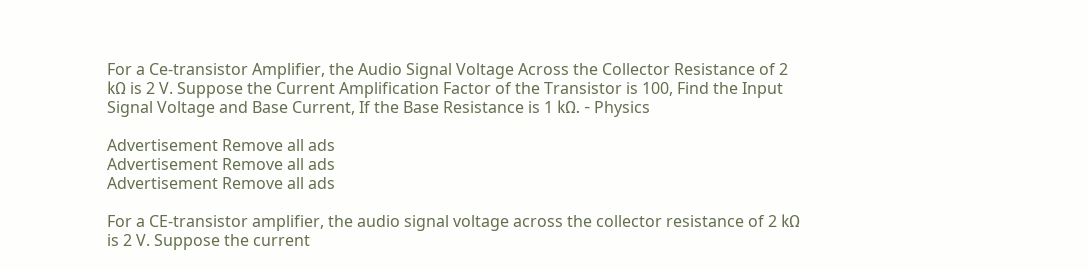For a Ce-transistor Amplifier, the Audio Signal Voltage Across the Collector Resistance of 2 kΩ is 2 V. Suppose the Current Amplification Factor of the Transistor is 100, Find the Input Signal Voltage and Base Current, If the Base Resistance is 1 kΩ. - Physics

Advertisement Remove all ads
Advertisement Remove all ads
Advertisement Remove all ads

For a CE-transistor amplifier, the audio signal voltage across the collector resistance of 2 kΩ is 2 V. Suppose the current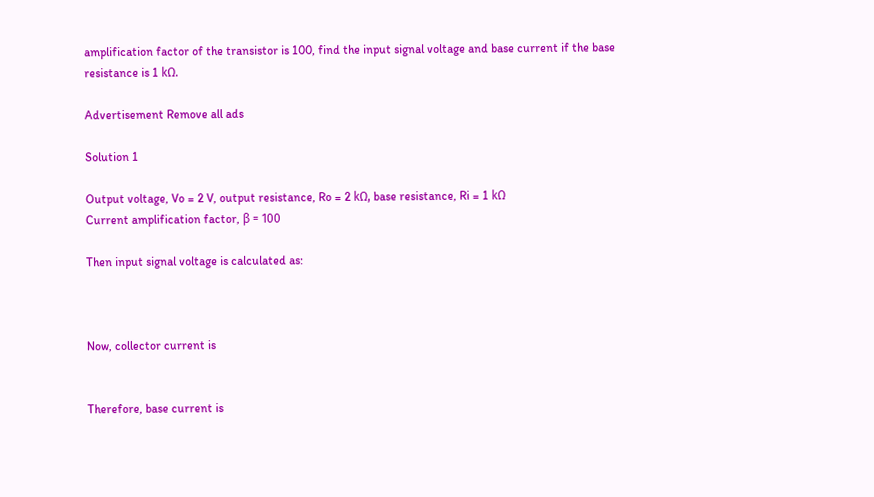amplification factor of the transistor is 100, find the input signal voltage and base current if the base resistance is 1 kΩ.

Advertisement Remove all ads

Solution 1

Output voltage, Vo = 2 V, output resistance, Ro = 2 kΩ, base resistance, Ri = 1 kΩ
Current amplification factor, β = 100

Then input signal voltage is calculated as:



Now, collector current is


Therefore, base current is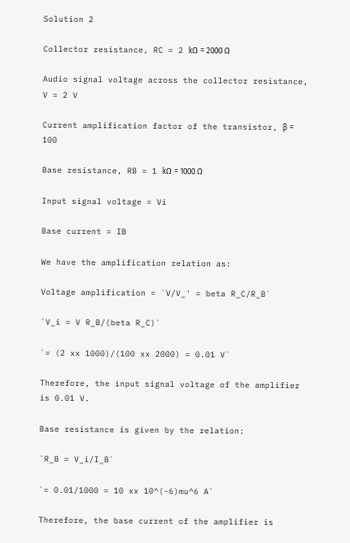Solution 2

Collector resistance, RC = 2 kΩ = 2000 Ω

Audio signal voltage across the collector resistance, V = 2 V

Current amplification factor of the transistor, β = 100

Base resistance, RB = 1 kΩ = 1000 Ω

Input signal voltage = Vi

Base current = IB

We have the amplification relation as:

Voltage amplification = `V/V_' = beta R_C/R_B`

`V_i = V R_B/(beta R_C)`

`= (2 xx 1000)/(100 xx 2000) = 0.01 V`

Therefore, the input signal voltage of the amplifier is 0.01 V.

Base resistance is given by the relation:

`R_B = V_i/I_B`

`= 0.01/1000 = 10 xx 10^(-6)mu^6 A`

Therefore, the base current of the amplifier is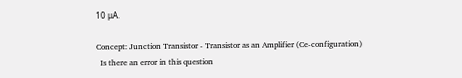10 μA.

Concept: Junction Transistor - Transistor as an Amplifier (Ce-configuration)
  Is there an error in this question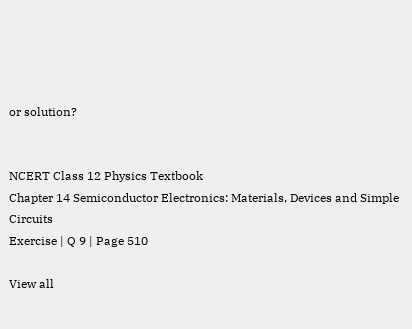or solution?


NCERT Class 12 Physics Textbook
Chapter 14 Semiconductor Electronics: Materials, Devices and Simple Circuits
Exercise | Q 9 | Page 510

View all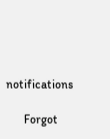notifications

      Forgot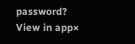password?
View in app×